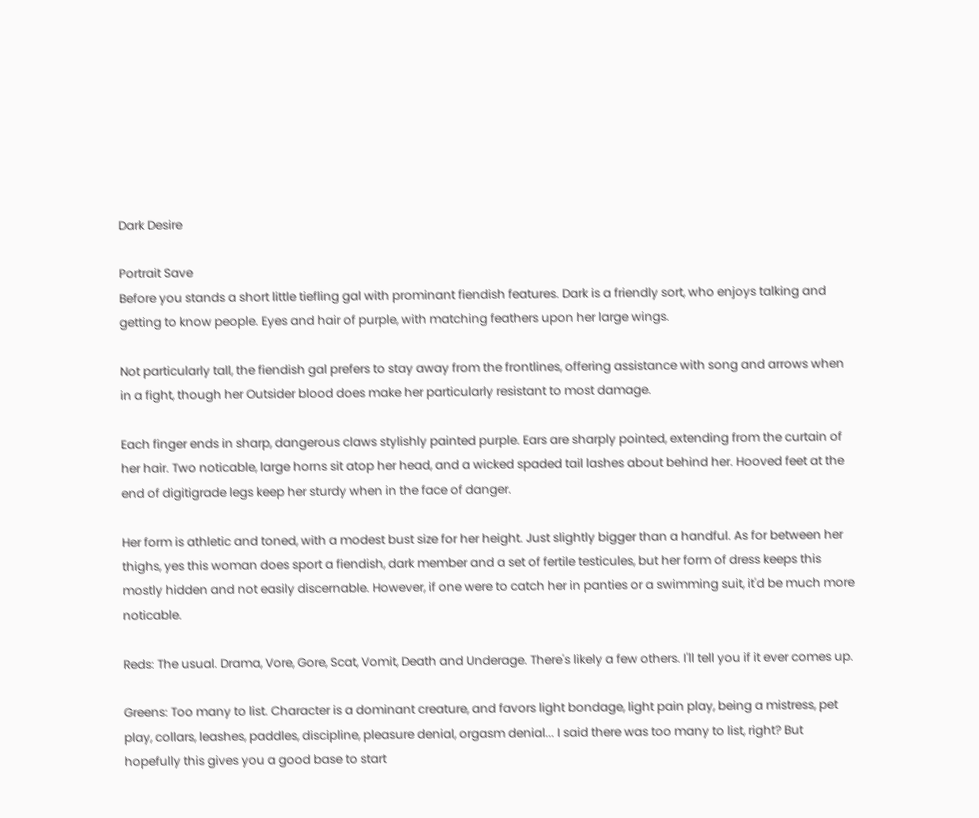Dark Desire

Portrait Save
Before you stands a short little tiefling gal with prominant fiendish features. Dark is a friendly sort, who enjoys talking and getting to know people. Eyes and hair of purple, with matching feathers upon her large wings.

Not particularly tall, the fiendish gal prefers to stay away from the frontlines, offering assistance with song and arrows when in a fight, though her Outsider blood does make her particularly resistant to most damage.

Each finger ends in sharp, dangerous claws stylishly painted purple. Ears are sharply pointed, extending from the curtain of her hair. Two noticable, large horns sit atop her head, and a wicked spaded tail lashes about behind her. Hooved feet at the end of digitigrade legs keep her sturdy when in the face of danger.

Her form is athletic and toned, with a modest bust size for her height. Just slightly bigger than a handful. As for between her thighs, yes this woman does sport a fiendish, dark member and a set of fertile testicules, but her form of dress keeps this mostly hidden and not easily discernable. However, if one were to catch her in panties or a swimming suit, it'd be much more noticable.

Reds: The usual. Drama, Vore, Gore, Scat, Vomit, Death and Underage. There's likely a few others. I'll tell you if it ever comes up.

Greens: Too many to list. Character is a dominant creature, and favors light bondage, light pain play, being a mistress, pet play, collars, leashes, paddles, discipline, pleasure denial, orgasm denial... I said there was too many to list, right? But hopefully this gives you a good base to start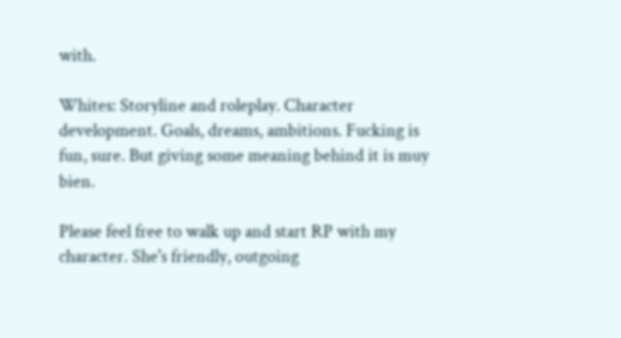with.

Whites: Storyline and roleplay. Character development. Goals, dreams, ambitions. Fucking is fun, sure. But giving some meaning behind it is muy bien.

Please feel free to walk up and start RP with my character. She's friendly, outgoing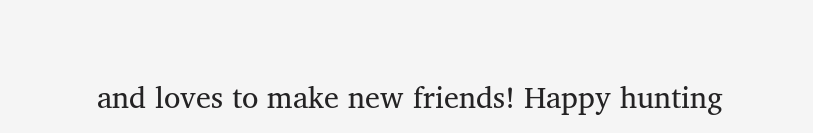and loves to make new friends! Happy hunting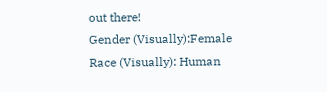out there!
Gender (Visually):Female
Race (Visually): Human